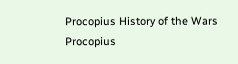Procopius History of the Wars
Procopius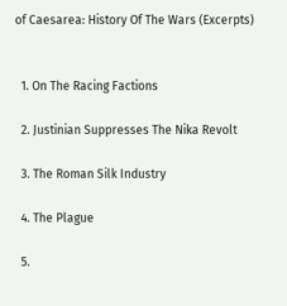of Caesarea: History Of The Wars (Excerpts)


  1. On The Racing Factions

  2. Justinian Suppresses The Nika Revolt

  3. The Roman Silk Industry

  4. The Plague

  5.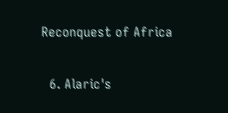Reconquest of Africa

  6. Alaric's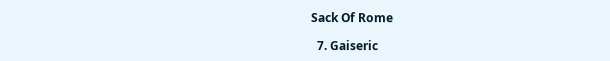Sack Of Rome

  7. Gaiseric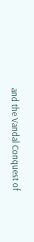and the Vandal Conquest of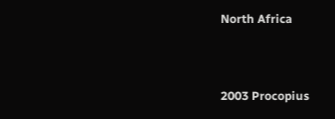North Africa


2003 Procopius